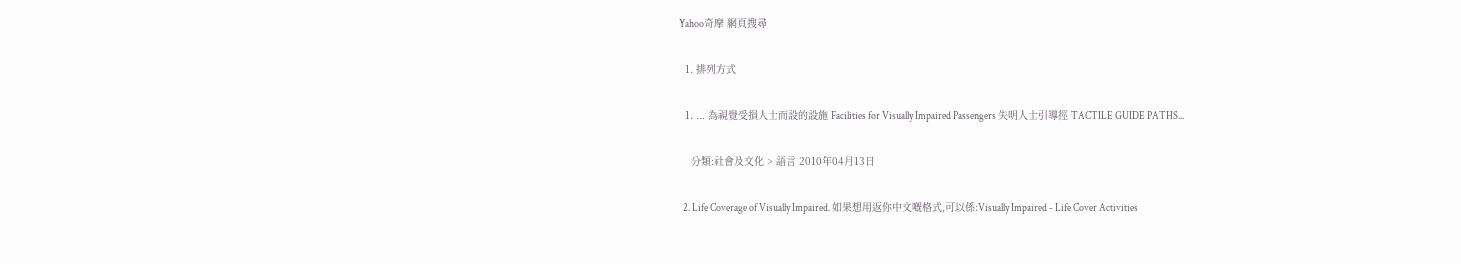Yahoo奇摩 網頁搜尋

  1. 排列方式

  1. ... 為視覺受損人士而設的設施 Facilities for Visually Impaired Passengers 失明人士引導徑 TACTILE GUIDE PATHS...

    分類:社會及文化 > 語言 2010年04月13日

  2. Life Coverage of Visually Impaired. 如果想用返你中文嘅格式,可以係:Visually Impaired - Life Cover Activities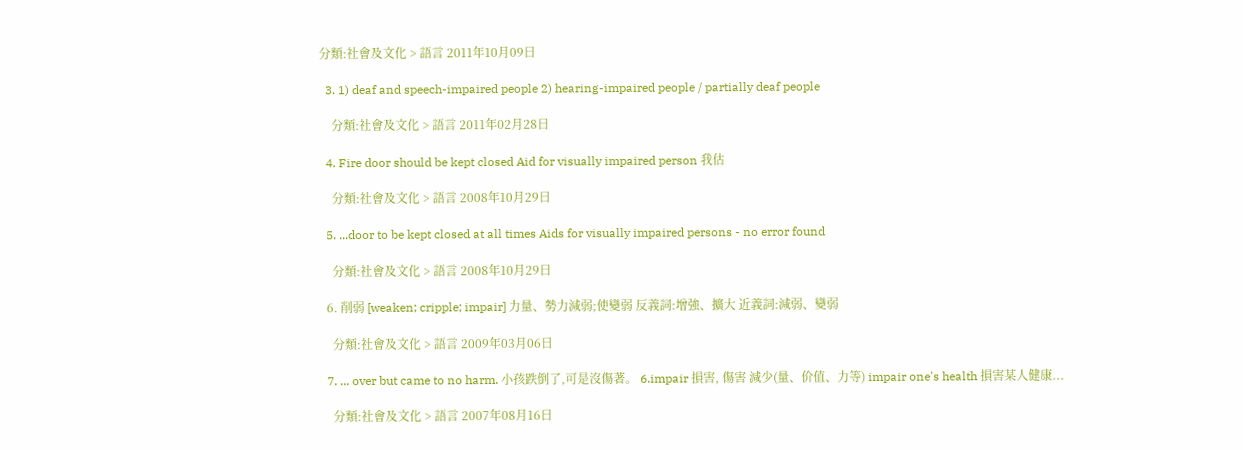分類:社會及文化 > 語言 2011年10月09日

  3. 1) deaf and speech-impaired people 2) hearing-impaired people / partially deaf people

    分類:社會及文化 > 語言 2011年02月28日

  4. Fire door should be kept closed Aid for visually impaired person 我估

    分類:社會及文化 > 語言 2008年10月29日

  5. ...door to be kept closed at all times Aids for visually impaired persons - no error found

    分類:社會及文化 > 語言 2008年10月29日

  6. 削弱 [weaken; cripple; impair] 力量、勢力減弱;使變弱 反義詞:增強、擴大 近義詞:減弱、變弱

    分類:社會及文化 > 語言 2009年03月06日

  7. ... over but came to no harm. 小孩跌倒了,可是沒傷著。 6.impair 損害, 傷害 減少(量、价值、力等) impair one's health 損害某人健康...

    分類:社會及文化 > 語言 2007年08月16日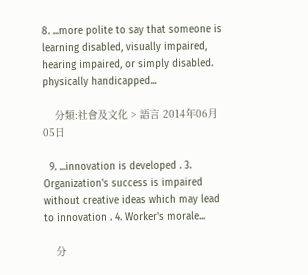8. ...more polite to say that someone is learning disabled, visually impaired, hearing impaired, or simply disabled. physically handicapped...

    分類:社會及文化 > 語言 2014年06月05日

  9. ...innovation is developed . 3. Organization's success is impaired without creative ideas which may lead to innovation . 4. Worker's morale...

    分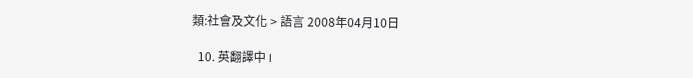類:社會及文化 > 語言 2008年04月10日

  10. 英翻譯中 I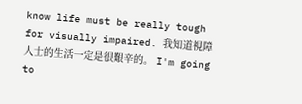know life must be really tough for visually impaired. 我知道視障人士的生活一定是很艱辛的。 I'm going to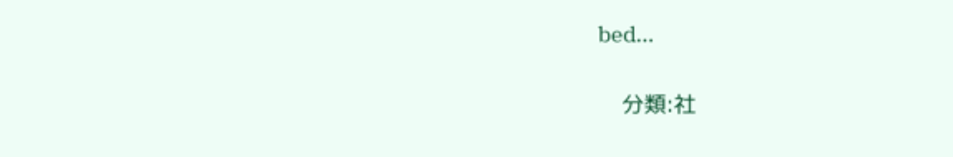bed...

    分類:社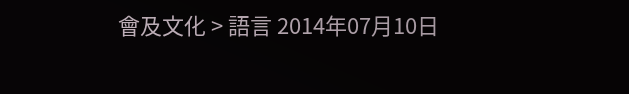會及文化 > 語言 2014年07月10日